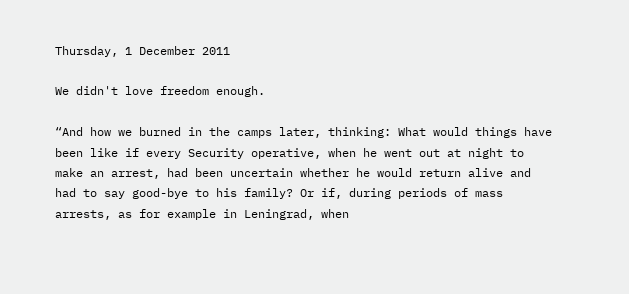Thursday, 1 December 2011

We didn't love freedom enough.

“And how we burned in the camps later, thinking: What would things have been like if every Security operative, when he went out at night to make an arrest, had been uncertain whether he would return alive and had to say good-bye to his family? Or if, during periods of mass arrests, as for example in Leningrad, when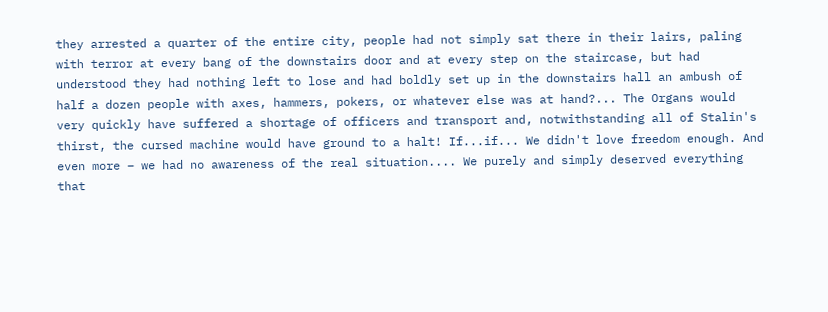they arrested a quarter of the entire city, people had not simply sat there in their lairs, paling with terror at every bang of the downstairs door and at every step on the staircase, but had understood they had nothing left to lose and had boldly set up in the downstairs hall an ambush of half a dozen people with axes, hammers, pokers, or whatever else was at hand?... The Organs would very quickly have suffered a shortage of officers and transport and, notwithstanding all of Stalin's thirst, the cursed machine would have ground to a halt! If...if... We didn't love freedom enough. And even more – we had no awareness of the real situation.... We purely and simply deserved everything that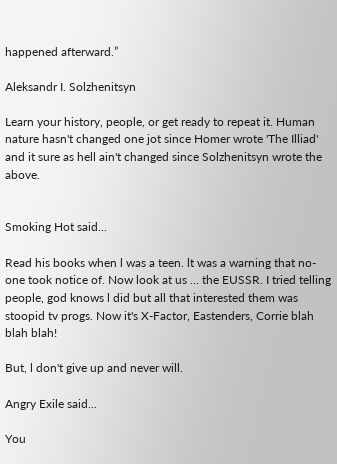happened afterward.”

Aleksandr I. Solzhenitsyn

Learn your history, people, or get ready to repeat it. Human nature hasn't changed one jot since Homer wrote 'The Illiad' and it sure as hell ain't changed since Solzhenitsyn wrote the above.


Smoking Hot said...

Read his books when l was a teen. lt was a warning that no-one took notice of. Now look at us ... the EUSSR. I tried telling people, god knows l did but all that interested them was stoopid tv progs. Now it's X-Factor, Eastenders, Corrie blah blah blah!

But, l don't give up and never will.

Angry Exile said...

You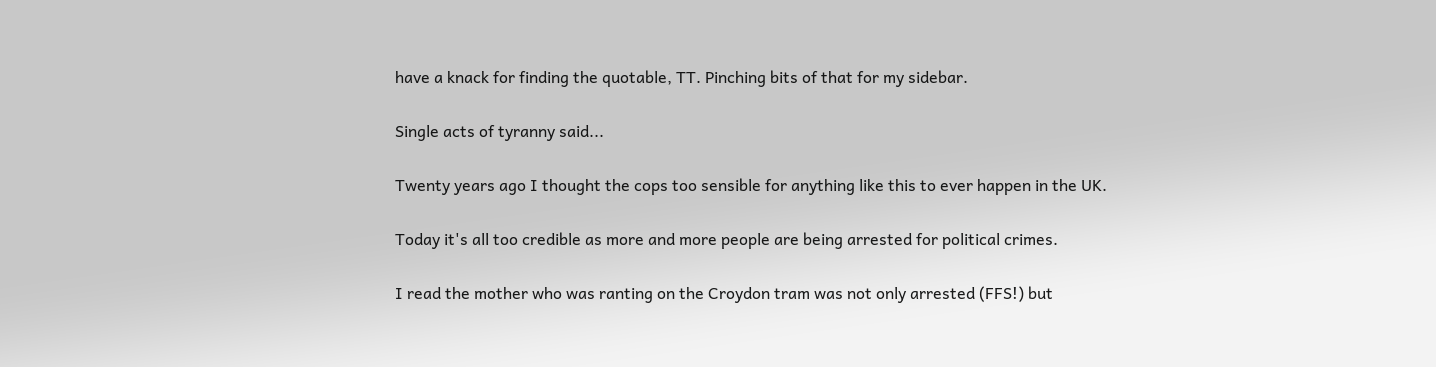have a knack for finding the quotable, TT. Pinching bits of that for my sidebar.

Single acts of tyranny said...

Twenty years ago I thought the cops too sensible for anything like this to ever happen in the UK.

Today it's all too credible as more and more people are being arrested for political crimes.

I read the mother who was ranting on the Croydon tram was not only arrested (FFS!) but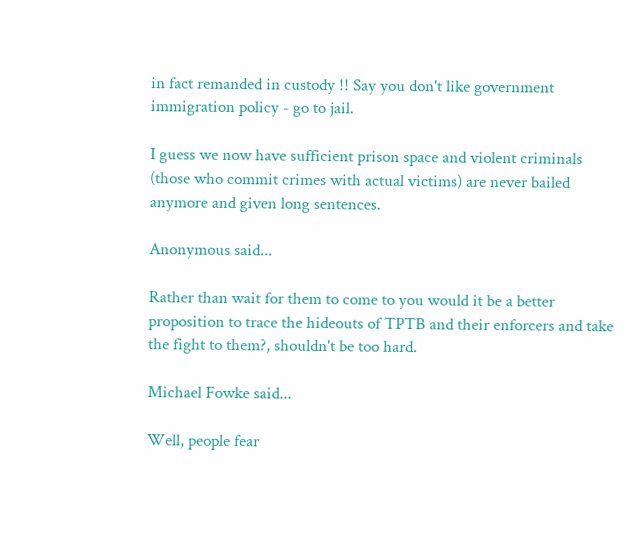in fact remanded in custody !! Say you don't like government immigration policy - go to jail.

I guess we now have sufficient prison space and violent criminals (those who commit crimes with actual victims) are never bailed anymore and given long sentences.

Anonymous said...

Rather than wait for them to come to you would it be a better proposition to trace the hideouts of TPTB and their enforcers and take the fight to them?, shouldn't be too hard.

Michael Fowke said...

Well, people fear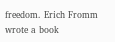freedom. Erich Fromm wrote a book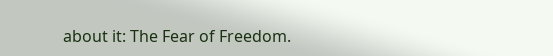about it: The Fear of Freedom.